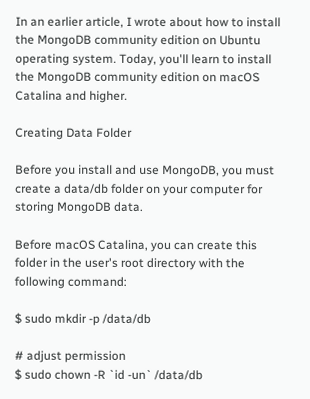In an earlier article, I wrote about how to install the MongoDB community edition on Ubuntu operating system. Today, you'll learn to install the MongoDB community edition on macOS Catalina and higher.

Creating Data Folder

Before you install and use MongoDB, you must create a data/db folder on your computer for storing MongoDB data.

Before macOS Catalina, you can create this folder in the user's root directory with the following command:

$ sudo mkdir -p /data/db

# adjust permission
$ sudo chown -R `id -un` /data/db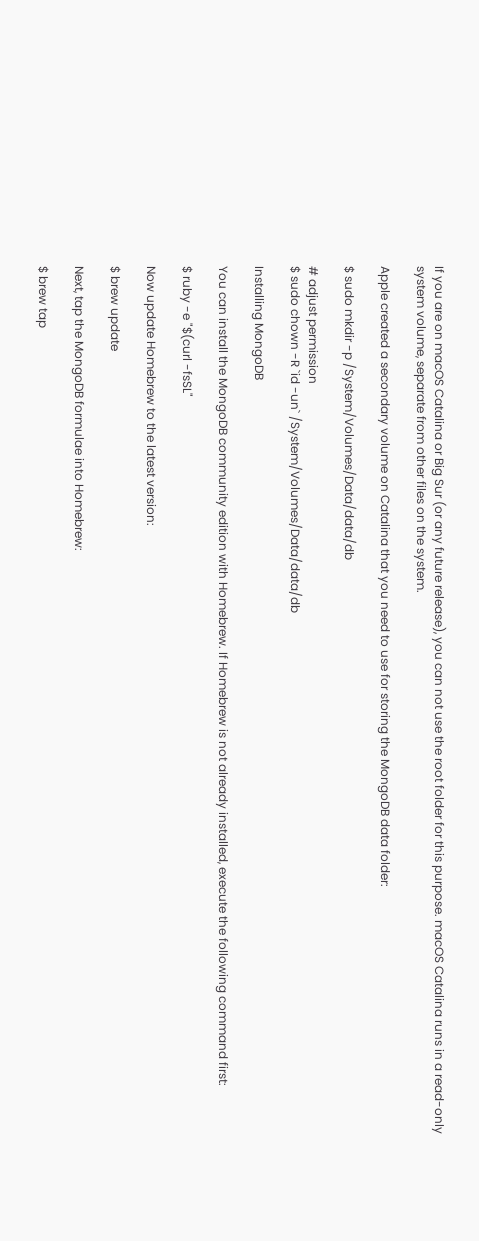If you are on macOS Catalina or Big Sur (or any future release), you can not use the root folder for this purpose. macOS Catalina runs in a read-only system volume, separate from other files on the system.

Apple created a secondary volume on Catalina that you need to use for storing the MongoDB data folder:

$ sudo mkdir -p /System/Volumes/Data/data/db

# adjust permission
$ sudo chown -R `id -un` /System/Volumes/Data/data/db

Installing MongoDB

You can install the MongoDB community edition with Homebrew. If Homebrew is not already installed, execute the following command first:

$ ruby -e "$(curl -fsSL"

Now update Homebrew to the latest version:

$ brew update

Next, tap the MongoDB formulae into Homebrew:

$ brew tap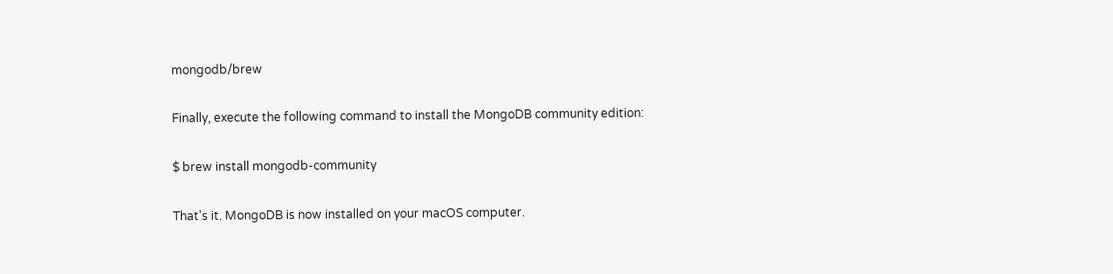mongodb/brew

Finally, execute the following command to install the MongoDB community edition:

$ brew install mongodb-community

That's it. MongoDB is now installed on your macOS computer.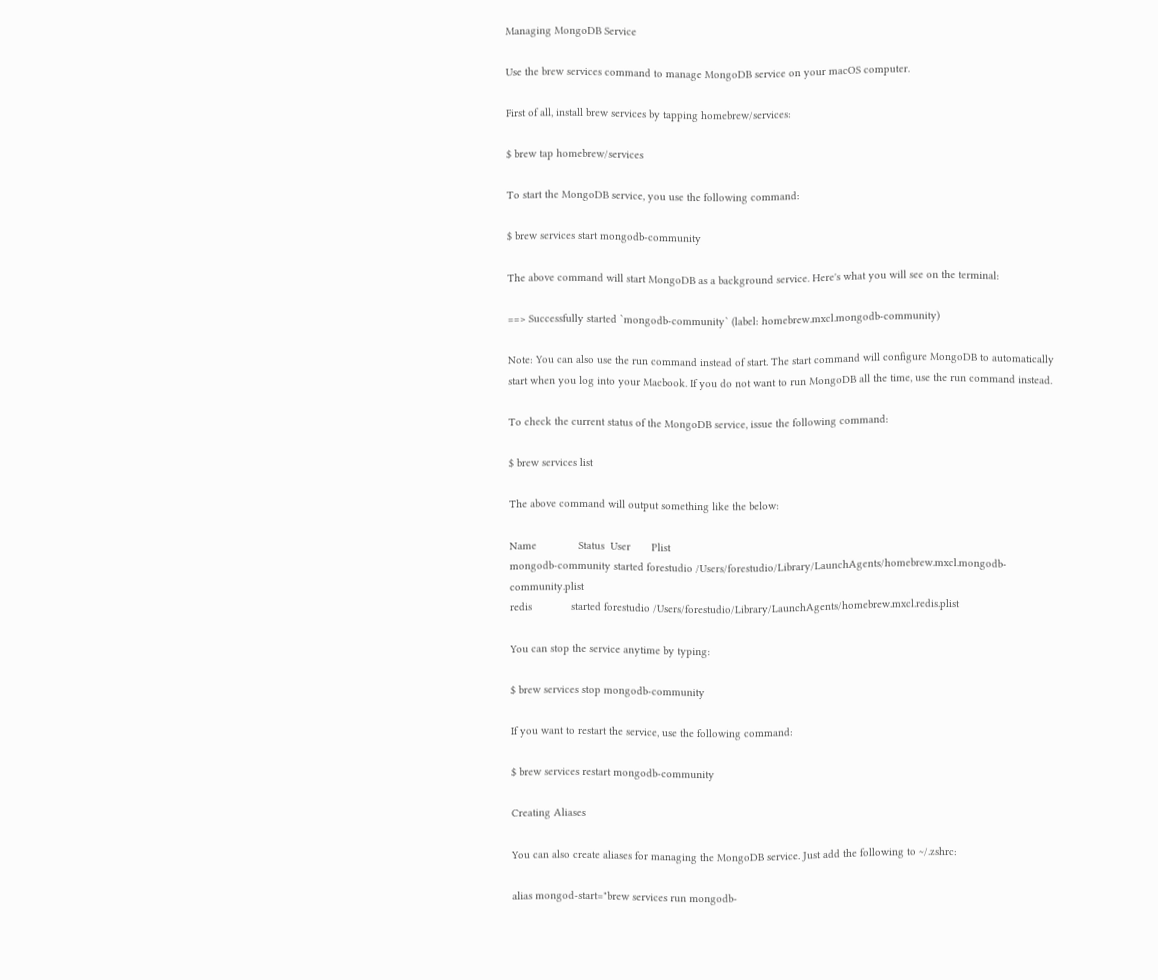Managing MongoDB Service

Use the brew services command to manage MongoDB service on your macOS computer.

First of all, install brew services by tapping homebrew/services:

$ brew tap homebrew/services

To start the MongoDB service, you use the following command:

$ brew services start mongodb-community

The above command will start MongoDB as a background service. Here's what you will see on the terminal:

==> Successfully started `mongodb-community` (label: homebrew.mxcl.mongodb-community)

Note: You can also use the run command instead of start. The start command will configure MongoDB to automatically start when you log into your Macbook. If you do not want to run MongoDB all the time, use the run command instead.

To check the current status of the MongoDB service, issue the following command:

$ brew services list

The above command will output something like the below:

Name              Status  User       Plist
mongodb-community started forestudio /Users/forestudio/Library/LaunchAgents/homebrew.mxcl.mongodb-community.plist
redis             started forestudio /Users/forestudio/Library/LaunchAgents/homebrew.mxcl.redis.plist

You can stop the service anytime by typing:

$ brew services stop mongodb-community

If you want to restart the service, use the following command:

$ brew services restart mongodb-community

Creating Aliases

You can also create aliases for managing the MongoDB service. Just add the following to ~/.zshrc:

alias mongod-start="brew services run mongodb-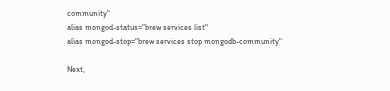community"
alias mongod-status="brew services list"
alias mongod-stop="brew services stop mongodb-community"

Next,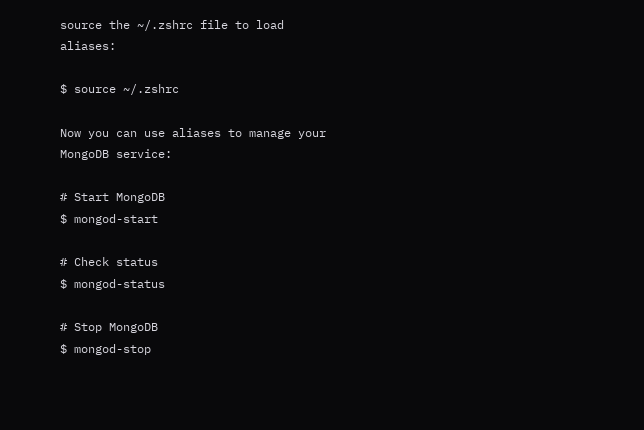source the ~/.zshrc file to load aliases:

$ source ~/.zshrc

Now you can use aliases to manage your MongoDB service:

# Start MongoDB
$ mongod-start

# Check status
$ mongod-status

# Stop MongoDB
$ mongod-stop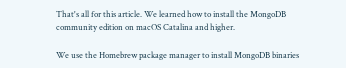That's all for this article. We learned how to install the MongoDB community edition on macOS Catalina and higher.

We use the Homebrew package manager to install MongoDB binaries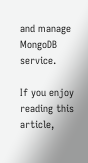and manage MongoDB service.

If you enjoy reading this article,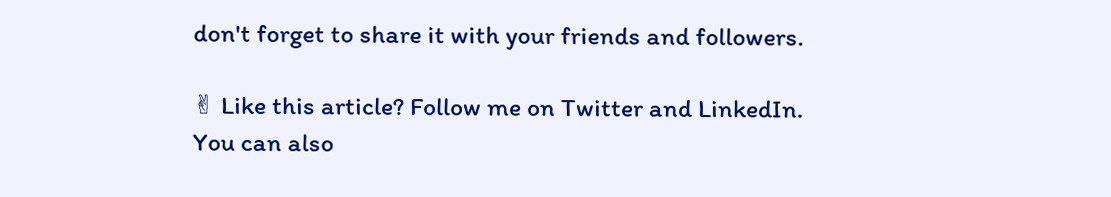don't forget to share it with your friends and followers.

✌ Like this article? Follow me on Twitter and LinkedIn. You can also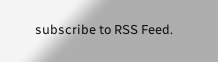subscribe to RSS Feed.